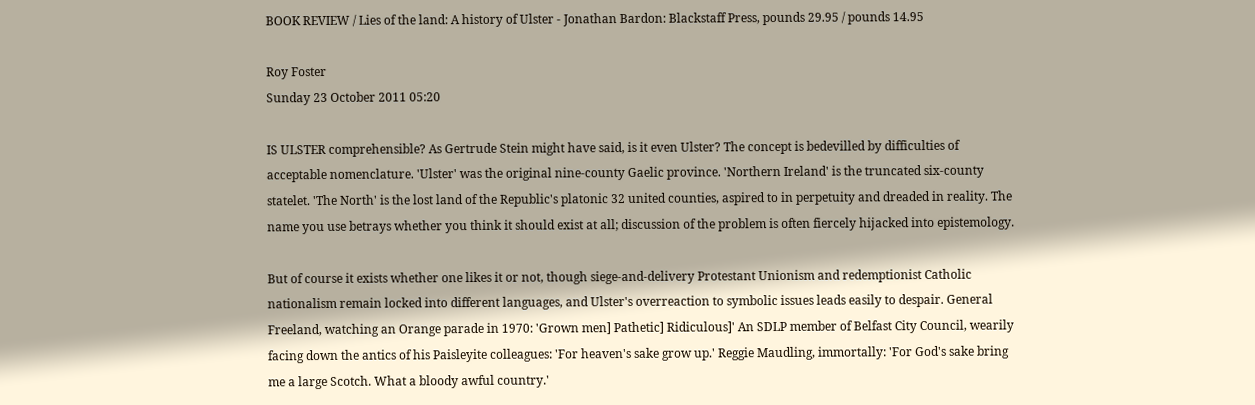BOOK REVIEW / Lies of the land: A history of Ulster - Jonathan Bardon: Blackstaff Press, pounds 29.95 / pounds 14.95

Roy Foster
Sunday 23 October 2011 05:20

IS ULSTER comprehensible? As Gertrude Stein might have said, is it even Ulster? The concept is bedevilled by difficulties of acceptable nomenclature. 'Ulster' was the original nine-county Gaelic province. 'Northern Ireland' is the truncated six-county statelet. 'The North' is the lost land of the Republic's platonic 32 united counties, aspired to in perpetuity and dreaded in reality. The name you use betrays whether you think it should exist at all; discussion of the problem is often fiercely hijacked into epistemology.

But of course it exists whether one likes it or not, though siege-and-delivery Protestant Unionism and redemptionist Catholic nationalism remain locked into different languages, and Ulster's overreaction to symbolic issues leads easily to despair. General Freeland, watching an Orange parade in 1970: 'Grown men] Pathetic] Ridiculous]' An SDLP member of Belfast City Council, wearily facing down the antics of his Paisleyite colleagues: 'For heaven's sake grow up.' Reggie Maudling, immortally: 'For God's sake bring me a large Scotch. What a bloody awful country.'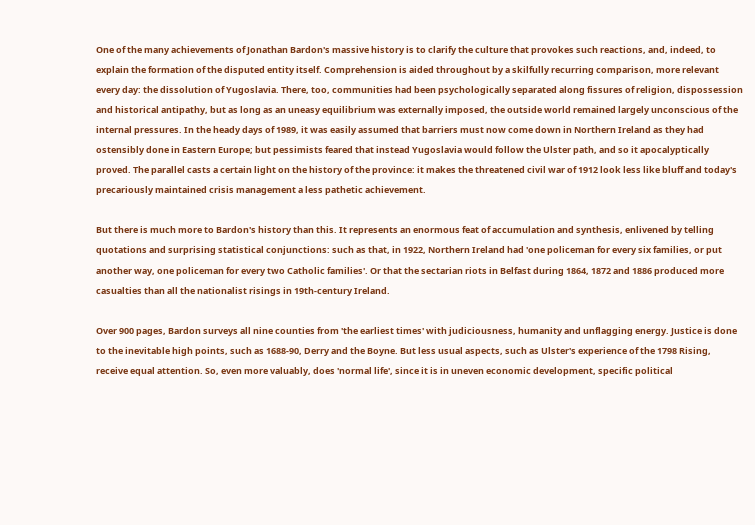One of the many achievements of Jonathan Bardon's massive history is to clarify the culture that provokes such reactions, and, indeed, to explain the formation of the disputed entity itself. Comprehension is aided throughout by a skilfully recurring comparison, more relevant every day: the dissolution of Yugoslavia. There, too, communities had been psychologically separated along fissures of religion, dispossession and historical antipathy, but as long as an uneasy equilibrium was externally imposed, the outside world remained largely unconscious of the internal pressures. In the heady days of 1989, it was easily assumed that barriers must now come down in Northern Ireland as they had ostensibly done in Eastern Europe; but pessimists feared that instead Yugoslavia would follow the Ulster path, and so it apocalyptically proved. The parallel casts a certain light on the history of the province: it makes the threatened civil war of 1912 look less like bluff and today's precariously maintained crisis management a less pathetic achievement.

But there is much more to Bardon's history than this. It represents an enormous feat of accumulation and synthesis, enlivened by telling quotations and surprising statistical conjunctions: such as that, in 1922, Northern Ireland had 'one policeman for every six families, or put another way, one policeman for every two Catholic families'. Or that the sectarian riots in Belfast during 1864, 1872 and 1886 produced more casualties than all the nationalist risings in 19th-century Ireland.

Over 900 pages, Bardon surveys all nine counties from 'the earliest times' with judiciousness, humanity and unflagging energy. Justice is done to the inevitable high points, such as 1688-90, Derry and the Boyne. But less usual aspects, such as Ulster's experience of the 1798 Rising, receive equal attention. So, even more valuably, does 'normal life', since it is in uneven economic development, specific political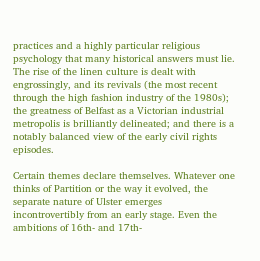practices and a highly particular religious psychology that many historical answers must lie. The rise of the linen culture is dealt with engrossingly, and its revivals (the most recent through the high fashion industry of the 1980s); the greatness of Belfast as a Victorian industrial metropolis is brilliantly delineated; and there is a notably balanced view of the early civil rights episodes.

Certain themes declare themselves. Whatever one thinks of Partition or the way it evolved, the separate nature of Ulster emerges incontrovertibly from an early stage. Even the ambitions of 16th- and 17th-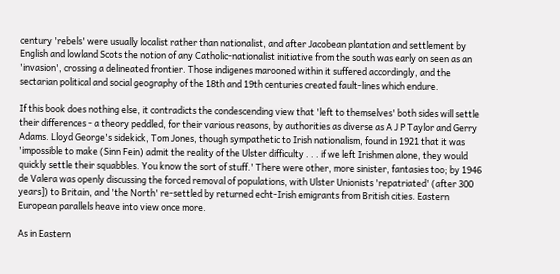century 'rebels' were usually localist rather than nationalist, and after Jacobean plantation and settlement by English and lowland Scots the notion of any Catholic-nationalist initiative from the south was early on seen as an 'invasion', crossing a delineated frontier. Those indigenes marooned within it suffered accordingly, and the sectarian political and social geography of the 18th and 19th centuries created fault-lines which endure.

If this book does nothing else, it contradicts the condescending view that 'left to themselves' both sides will settle their differences - a theory peddled, for their various reasons, by authorities as diverse as A J P Taylor and Gerry Adams. Lloyd George's sidekick, Tom Jones, though sympathetic to Irish nationalism, found in 1921 that it was 'impossible to make (Sinn Fein) admit the reality of the Ulster difficulty . . . if we left Irishmen alone, they would quickly settle their squabbles. You know the sort of stuff.' There were other, more sinister, fantasies too; by 1946 de Valera was openly discussing the forced removal of populations, with Ulster Unionists 'repatriated' (after 300 years]) to Britain, and 'the North' re-settled by returned echt-Irish emigrants from British cities. Eastern European parallels heave into view once more.

As in Eastern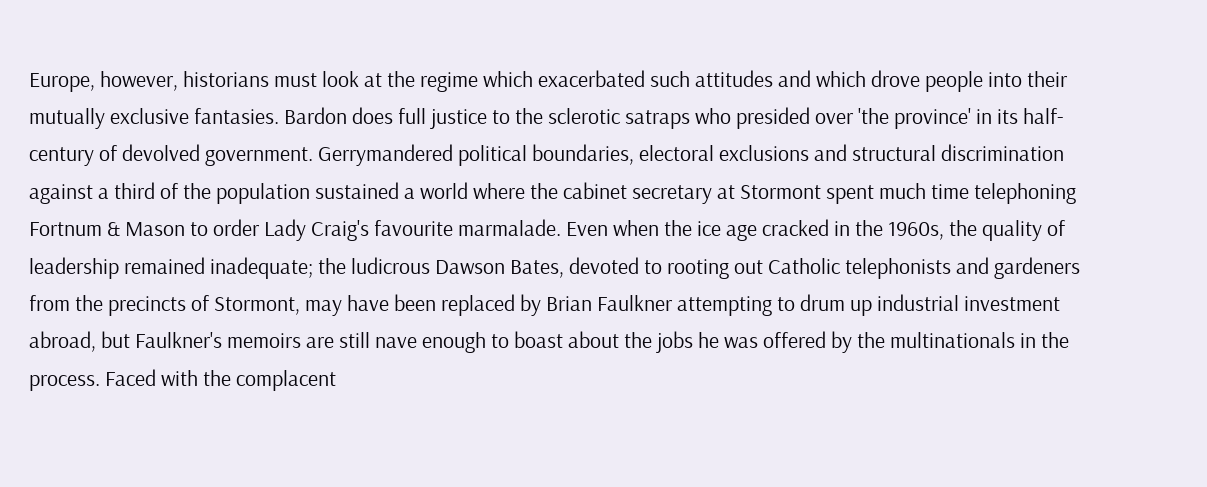Europe, however, historians must look at the regime which exacerbated such attitudes and which drove people into their mutually exclusive fantasies. Bardon does full justice to the sclerotic satraps who presided over 'the province' in its half-century of devolved government. Gerrymandered political boundaries, electoral exclusions and structural discrimination against a third of the population sustained a world where the cabinet secretary at Stormont spent much time telephoning Fortnum & Mason to order Lady Craig's favourite marmalade. Even when the ice age cracked in the 1960s, the quality of leadership remained inadequate; the ludicrous Dawson Bates, devoted to rooting out Catholic telephonists and gardeners from the precincts of Stormont, may have been replaced by Brian Faulkner attempting to drum up industrial investment abroad, but Faulkner's memoirs are still nave enough to boast about the jobs he was offered by the multinationals in the process. Faced with the complacent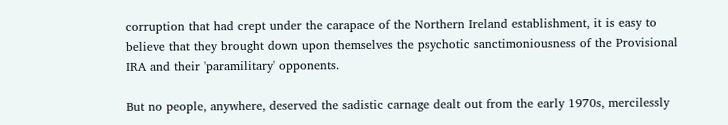corruption that had crept under the carapace of the Northern Ireland establishment, it is easy to believe that they brought down upon themselves the psychotic sanctimoniousness of the Provisional IRA and their 'paramilitary' opponents.

But no people, anywhere, deserved the sadistic carnage dealt out from the early 1970s, mercilessly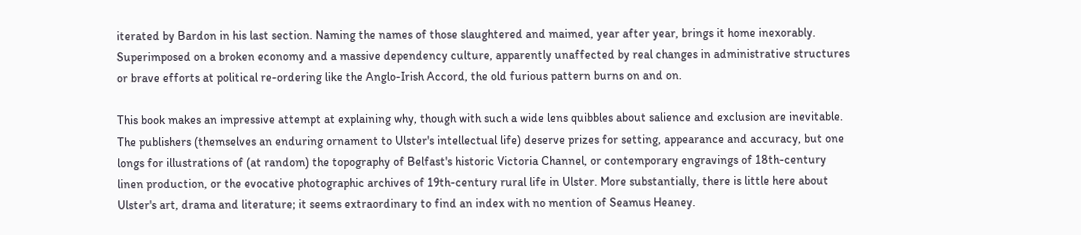iterated by Bardon in his last section. Naming the names of those slaughtered and maimed, year after year, brings it home inexorably. Superimposed on a broken economy and a massive dependency culture, apparently unaffected by real changes in administrative structures or brave efforts at political re-ordering like the Anglo-Irish Accord, the old furious pattern burns on and on.

This book makes an impressive attempt at explaining why, though with such a wide lens quibbles about salience and exclusion are inevitable. The publishers (themselves an enduring ornament to Ulster's intellectual life) deserve prizes for setting, appearance and accuracy, but one longs for illustrations of (at random) the topography of Belfast's historic Victoria Channel, or contemporary engravings of 18th-century linen production, or the evocative photographic archives of 19th-century rural life in Ulster. More substantially, there is little here about Ulster's art, drama and literature; it seems extraordinary to find an index with no mention of Seamus Heaney.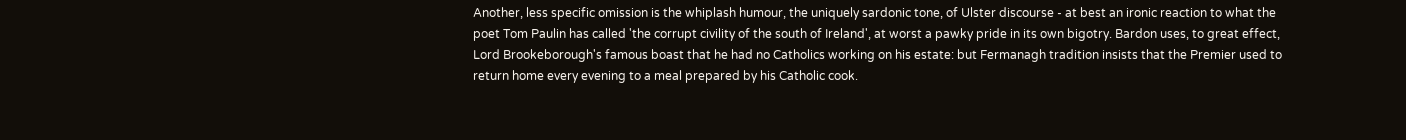Another, less specific omission is the whiplash humour, the uniquely sardonic tone, of Ulster discourse - at best an ironic reaction to what the poet Tom Paulin has called 'the corrupt civility of the south of Ireland', at worst a pawky pride in its own bigotry. Bardon uses, to great effect, Lord Brookeborough's famous boast that he had no Catholics working on his estate: but Fermanagh tradition insists that the Premier used to return home every evening to a meal prepared by his Catholic cook.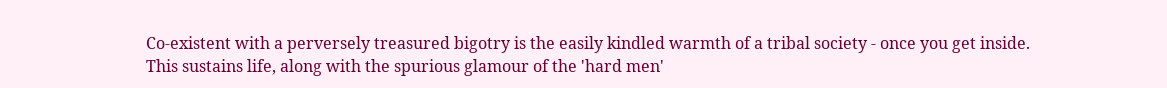Co-existent with a perversely treasured bigotry is the easily kindled warmth of a tribal society - once you get inside. This sustains life, along with the spurious glamour of the 'hard men'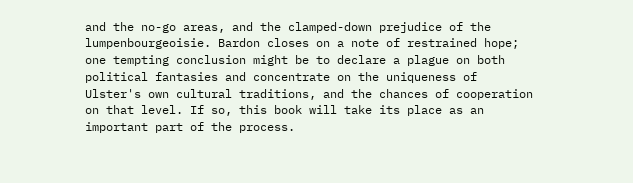and the no-go areas, and the clamped-down prejudice of the lumpenbourgeoisie. Bardon closes on a note of restrained hope; one tempting conclusion might be to declare a plague on both political fantasies and concentrate on the uniqueness of Ulster's own cultural traditions, and the chances of cooperation on that level. If so, this book will take its place as an important part of the process.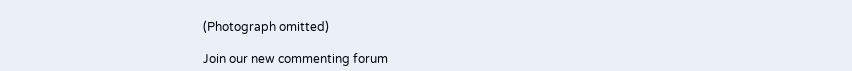(Photograph omitted)

Join our new commenting forum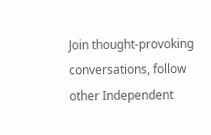Join thought-provoking conversations, follow other Independent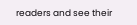readers and see their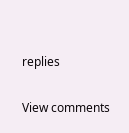replies

View comments